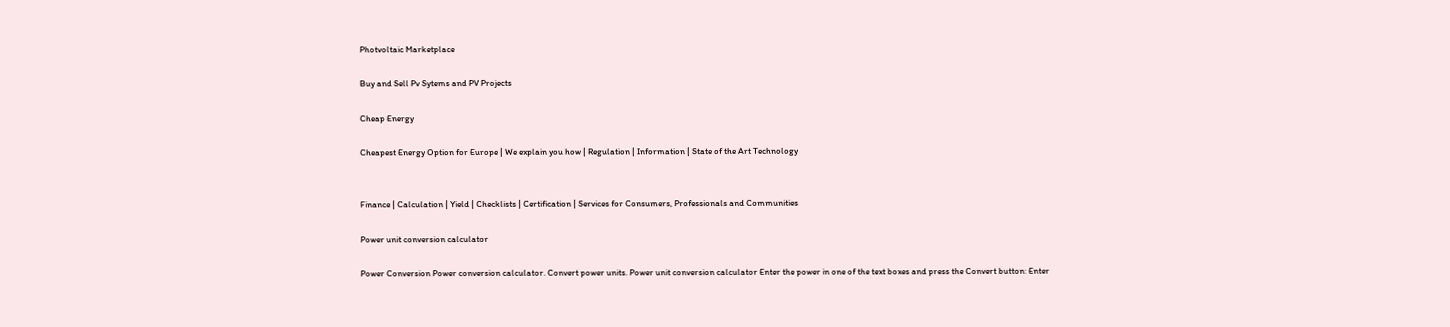Photvoltaic Marketplace

Buy and Sell Pv Sytems and PV Projects

Cheap Energy

Cheapest Energy Option for Europe | We explain you how | Regulation | Information | State of the Art Technology


Finance | Calculation | Yield | Checklists | Certification | Services for Consumers, Professionals and Communities

Power unit conversion calculator

Power Conversion Power conversion calculator. Convert power units. Power unit conversion calculator Enter the power in one of the text boxes and press the Convert button: Enter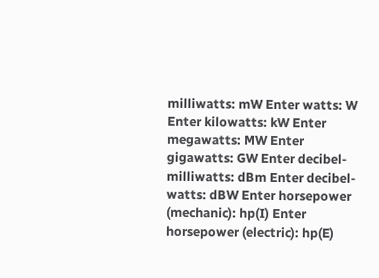milliwatts: mW Enter watts: W Enter kilowatts: kW Enter megawatts: MW Enter gigawatts: GW Enter decibel-milliwatts: dBm Enter decibel-watts: dBW Enter horsepower (mechanic): hp(I) Enter horsepower (electric): hp(E)